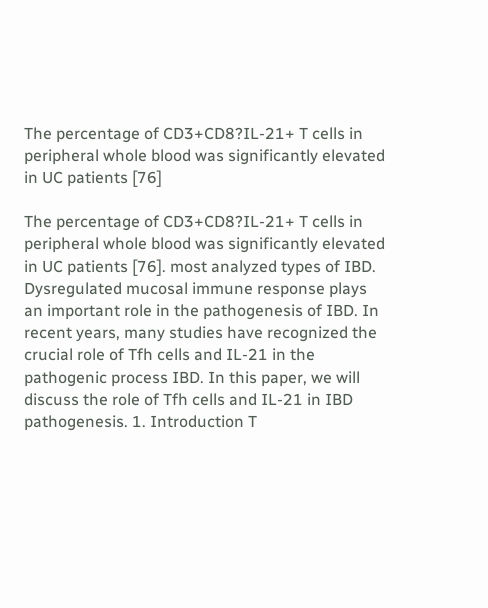The percentage of CD3+CD8?IL-21+ T cells in peripheral whole blood was significantly elevated in UC patients [76]

The percentage of CD3+CD8?IL-21+ T cells in peripheral whole blood was significantly elevated in UC patients [76]. most analyzed types of IBD. Dysregulated mucosal immune response plays an important role in the pathogenesis of IBD. In recent years, many studies have recognized the crucial role of Tfh cells and IL-21 in the pathogenic process IBD. In this paper, we will discuss the role of Tfh cells and IL-21 in IBD pathogenesis. 1. Introduction T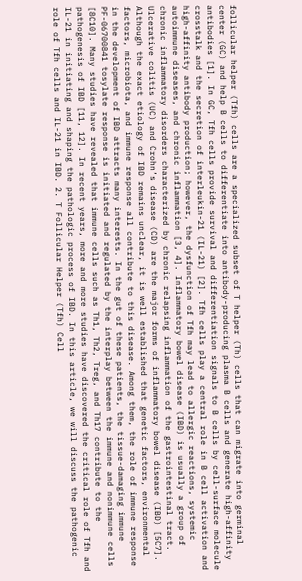follicular helper (Tfh) cells are a specialized subset of T helper (Th) cells that can migrate into germinal center (GC) and help B cells to differentiate into antibody-producing plasma B cells and generate high-affinity antibodies [1]. In GC, Tfh cells provide survival and differentiation signals to B cells by cell-surface molecule crosstalk and the secretion of interleukin-21 (IL-21) [2]. Tfh cells play a central role in B cell activation and high-affinity antibody production; however, the dysfunction of Tfh may lead to allergic reactions, systemic autoimmune diseases, and chronic inflammation [3, 4]. Inflammatory bowel disease (IBD) is usually a group of chronic inflammatory disorders characterized by chronic relapsing inflammation of the gastrointestinal tract. Ulcerative colitis (UC) and Crohn’s disease (CD) are the major forms of inflammatory bowel disease (IBD) [5C7]. Although the exact etiology of IBD remains unclear, it is well established that genetic factors, environmental factors, microbiota, and immune response all contribute to this disease. Among them, the role of immune response in the development of IBD attracts many interests. In the gut of these patients, the tissue-damaging immune PF-06700841 tosylate response is initiated and regulated by the interplay between the immune and nonimmune cells [8C10]. Many studies have revealed that immune cells such as Th1, Th2, Treg, and Th17 contribute to the pathogenesis of IBD [11, 12]. In recent years, more and more studies have discovered the critical role of Tfh and IL-21 in initiating and shaping the pathologic process of IBD. In this article, we will discuss the pathogenic role of Tfh cells and IL-21 in IBD. 2. T Follicular Helper (Tfh) Cell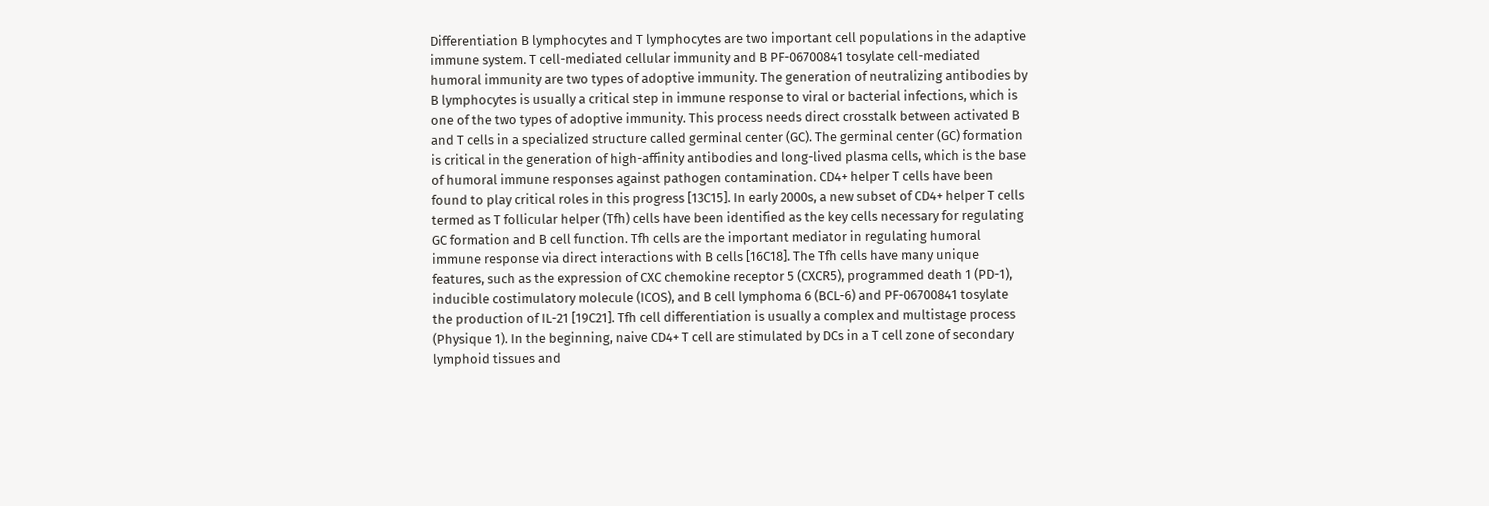Differentiation B lymphocytes and T lymphocytes are two important cell populations in the adaptive immune system. T cell-mediated cellular immunity and B PF-06700841 tosylate cell-mediated humoral immunity are two types of adoptive immunity. The generation of neutralizing antibodies by B lymphocytes is usually a critical step in immune response to viral or bacterial infections, which is one of the two types of adoptive immunity. This process needs direct crosstalk between activated B and T cells in a specialized structure called germinal center (GC). The germinal center (GC) formation is critical in the generation of high-affinity antibodies and long-lived plasma cells, which is the base of humoral immune responses against pathogen contamination. CD4+ helper T cells have been found to play critical roles in this progress [13C15]. In early 2000s, a new subset of CD4+ helper T cells termed as T follicular helper (Tfh) cells have been identified as the key cells necessary for regulating GC formation and B cell function. Tfh cells are the important mediator in regulating humoral immune response via direct interactions with B cells [16C18]. The Tfh cells have many unique features, such as the expression of CXC chemokine receptor 5 (CXCR5), programmed death 1 (PD-1), inducible costimulatory molecule (ICOS), and B cell lymphoma 6 (BCL-6) and PF-06700841 tosylate the production of IL-21 [19C21]. Tfh cell differentiation is usually a complex and multistage process (Physique 1). In the beginning, naive CD4+ T cell are stimulated by DCs in a T cell zone of secondary lymphoid tissues and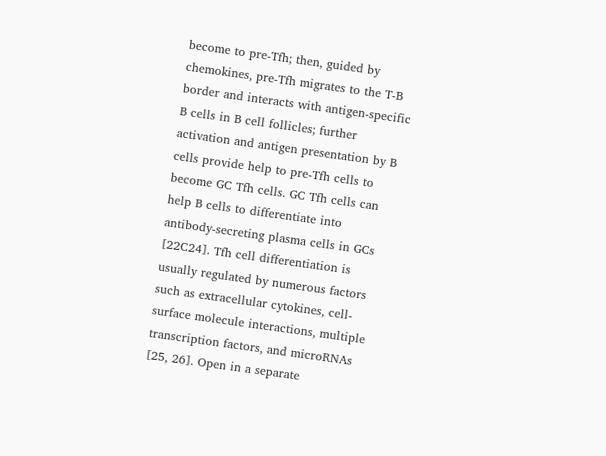become to pre-Tfh; then, guided by chemokines, pre-Tfh migrates to the T-B border and interacts with antigen-specific B cells in B cell follicles; further activation and antigen presentation by B cells provide help to pre-Tfh cells to become GC Tfh cells. GC Tfh cells can help B cells to differentiate into antibody-secreting plasma cells in GCs [22C24]. Tfh cell differentiation is usually regulated by numerous factors such as extracellular cytokines, cell-surface molecule interactions, multiple transcription factors, and microRNAs [25, 26]. Open in a separate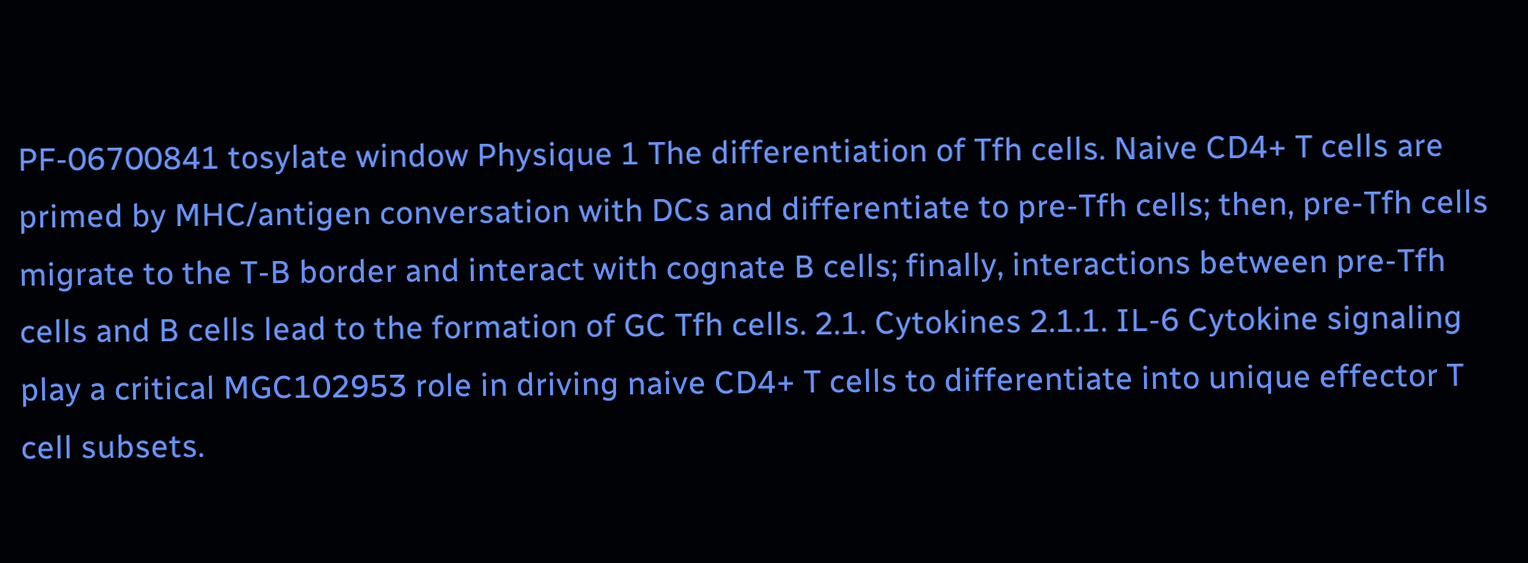PF-06700841 tosylate window Physique 1 The differentiation of Tfh cells. Naive CD4+ T cells are primed by MHC/antigen conversation with DCs and differentiate to pre-Tfh cells; then, pre-Tfh cells migrate to the T-B border and interact with cognate B cells; finally, interactions between pre-Tfh cells and B cells lead to the formation of GC Tfh cells. 2.1. Cytokines 2.1.1. IL-6 Cytokine signaling play a critical MGC102953 role in driving naive CD4+ T cells to differentiate into unique effector T cell subsets.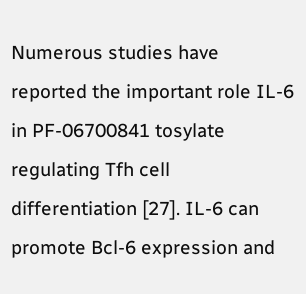Numerous studies have reported the important role IL-6 in PF-06700841 tosylate regulating Tfh cell differentiation [27]. IL-6 can promote Bcl-6 expression and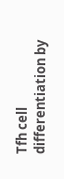Tfh cell differentiation by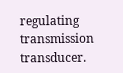regulating transmission transducer.